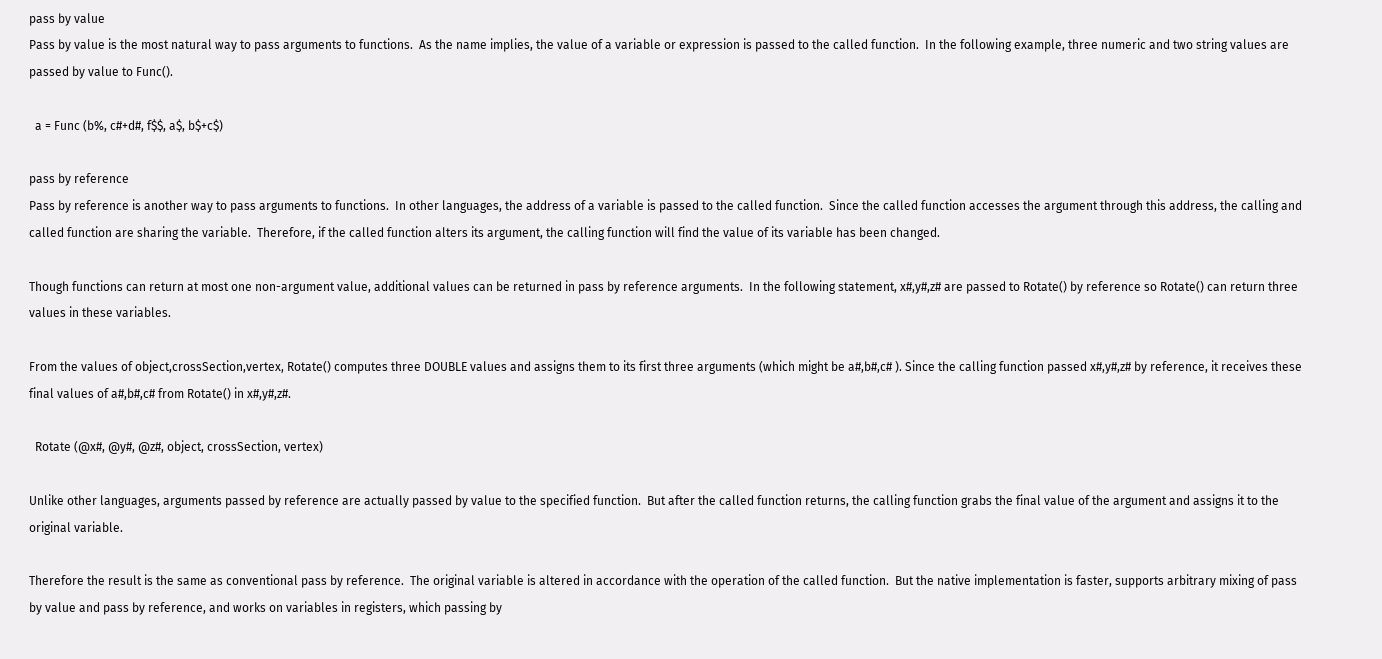pass by value
Pass by value is the most natural way to pass arguments to functions.  As the name implies, the value of a variable or expression is passed to the called function.  In the following example, three numeric and two string values are passed by value to Func().

  a = Func (b%, c#+d#, f$$, a$, b$+c$)

pass by reference
Pass by reference is another way to pass arguments to functions.  In other languages, the address of a variable is passed to the called function.  Since the called function accesses the argument through this address, the calling and called function are sharing the variable.  Therefore, if the called function alters its argument, the calling function will find the value of its variable has been changed.

Though functions can return at most one non-argument value, additional values can be returned in pass by reference arguments.  In the following statement, x#,y#,z# are passed to Rotate() by reference so Rotate() can return three values in these variables.

From the values of object,crossSection,vertex, Rotate() computes three DOUBLE values and assigns them to its first three arguments (which might be a#,b#,c# ). Since the calling function passed x#,y#,z# by reference, it receives these final values of a#,b#,c# from Rotate() in x#,y#,z#.

  Rotate (@x#, @y#, @z#, object, crossSection, vertex)

Unlike other languages, arguments passed by reference are actually passed by value to the specified function.  But after the called function returns, the calling function grabs the final value of the argument and assigns it to the original variable.

Therefore the result is the same as conventional pass by reference.  The original variable is altered in accordance with the operation of the called function.  But the native implementation is faster, supports arbitrary mixing of pass by value and pass by reference, and works on variables in registers, which passing by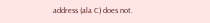address (ala C) does not.